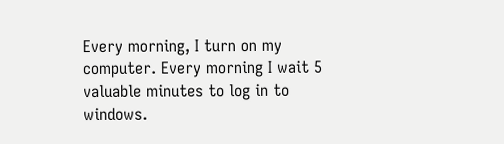Every morning, I turn on my computer. Every morning I wait 5 valuable minutes to log in to windows.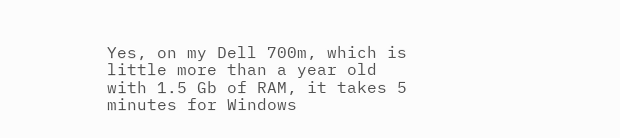Yes, on my Dell 700m, which is little more than a year old with 1.5 Gb of RAM, it takes 5 minutes for Windows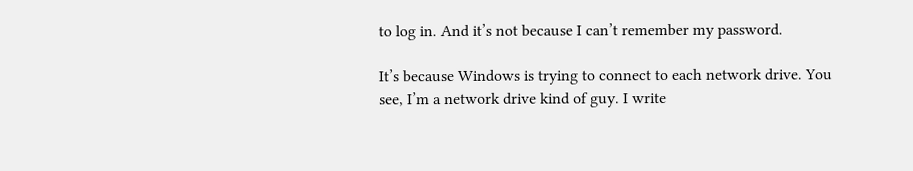to log in. And it’s not because I can’t remember my password.

It’s because Windows is trying to connect to each network drive. You see, I’m a network drive kind of guy. I write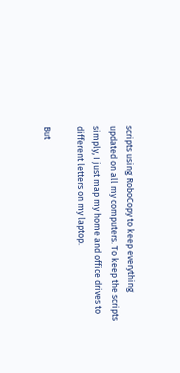scripts using RoboCopy to keep everything updated on all my computers. To keep the scripts simply, I just map my home and office drives to different letters on my laptop.

But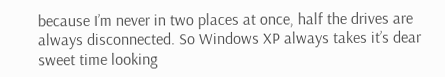because I’m never in two places at once, half the drives are always disconnected. So Windows XP always takes it’s dear sweet time looking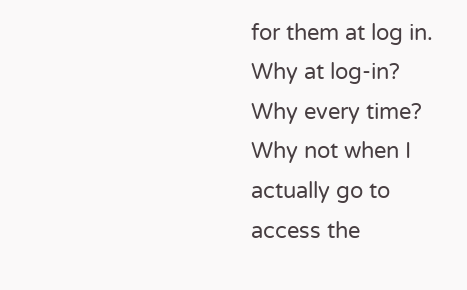for them at log in. Why at log-in? Why every time? Why not when I actually go to access the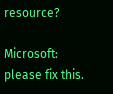resource?

Microsoft: please fix this.